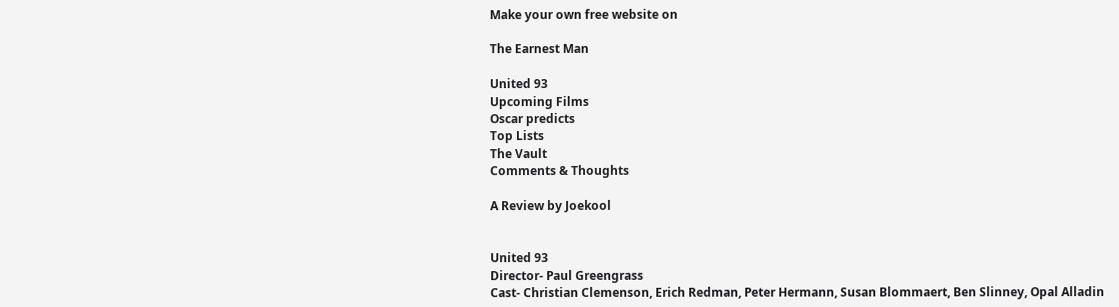Make your own free website on

The Earnest Man

United 93
Upcoming Films
Oscar predicts
Top Lists
The Vault
Comments & Thoughts

A Review by Joekool


United 93
Director- Paul Greengrass
Cast- Christian Clemenson, Erich Redman, Peter Hermann, Susan Blommaert, Ben Slinney, Opal Alladin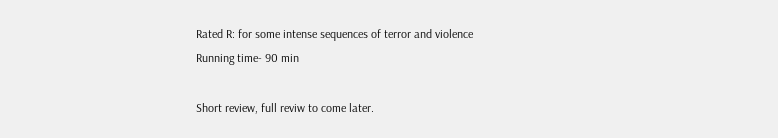Rated R: for some intense sequences of terror and violence
Running time- 90 min

Short review, full reviw to come later.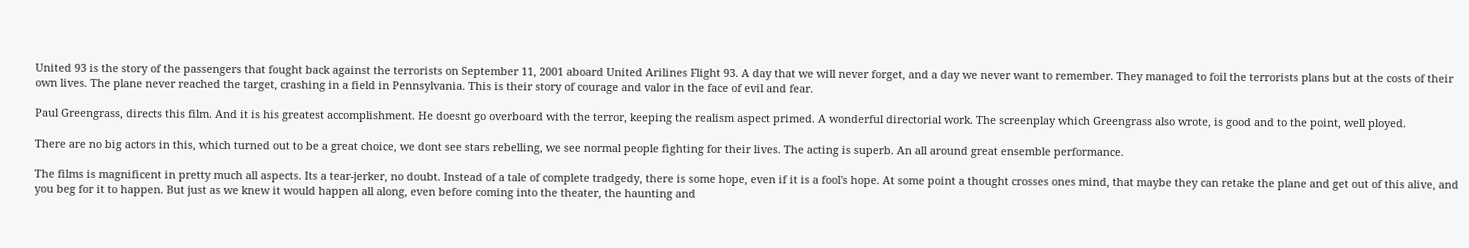United 93 is the story of the passengers that fought back against the terrorists on September 11, 2001 aboard United Arilines Flight 93. A day that we will never forget, and a day we never want to remember. They managed to foil the terrorists plans but at the costs of their own lives. The plane never reached the target, crashing in a field in Pennsylvania. This is their story of courage and valor in the face of evil and fear.

Paul Greengrass, directs this film. And it is his greatest accomplishment. He doesnt go overboard with the terror, keeping the realism aspect primed. A wonderful directorial work. The screenplay which Greengrass also wrote, is good and to the point, well ployed.

There are no big actors in this, which turned out to be a great choice, we dont see stars rebelling, we see normal people fighting for their lives. The acting is superb. An all around great ensemble performance.

The films is magnificent in pretty much all aspects. Its a tear-jerker, no doubt. Instead of a tale of complete tradgedy, there is some hope, even if it is a fool's hope. At some point a thought crosses ones mind, that maybe they can retake the plane and get out of this alive, and you beg for it to happen. But just as we knew it would happen all along, even before coming into the theater, the haunting and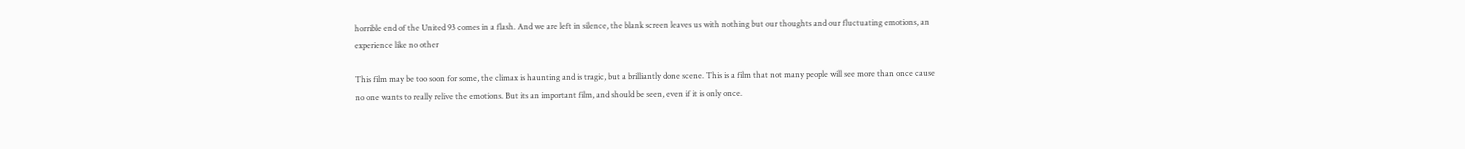horrible end of the United 93 comes in a flash. And we are left in silence, the blank screen leaves us with nothing but our thoughts and our fluctuating emotions, an experience like no other

This film may be too soon for some, the climax is haunting and is tragic, but a brilliantly done scene. This is a film that not many people will see more than once cause no one wants to really relive the emotions. But its an important film, and should be seen, even if it is only once.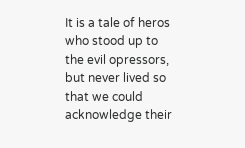It is a tale of heros who stood up to the evil opressors, but never lived so that we could acknowledge their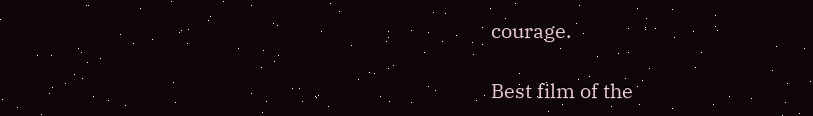courage.

Best film of the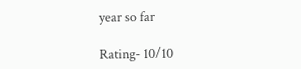year so far

Rating- 10/10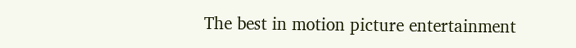The best in motion picture entertainment